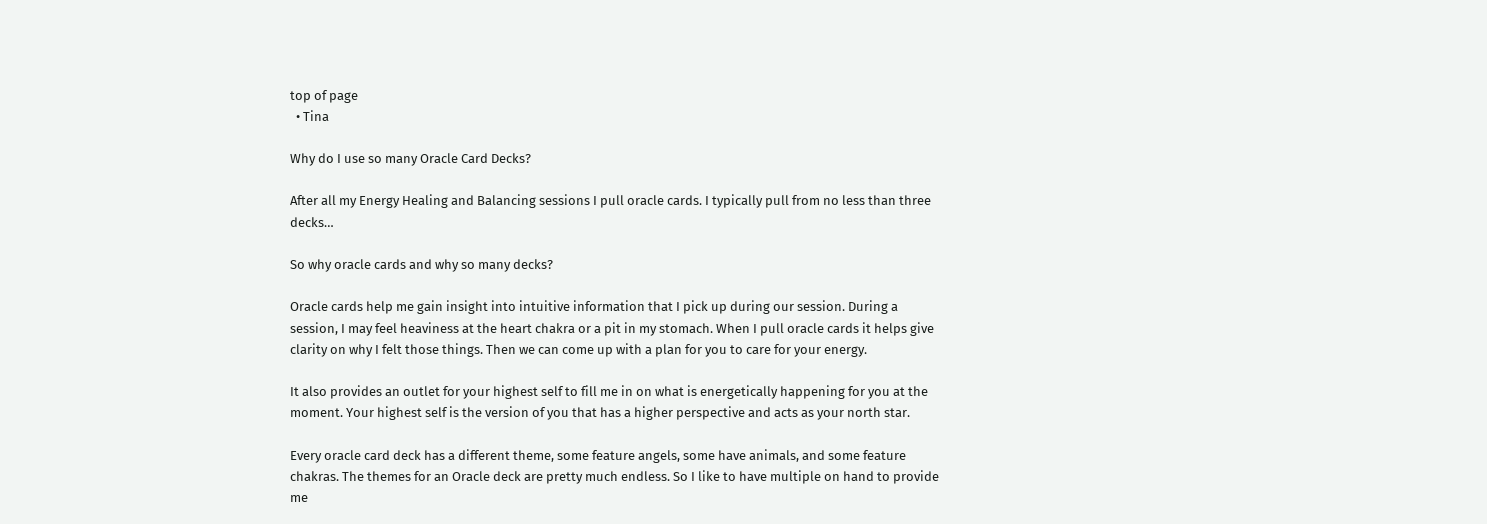top of page
  • Tina

Why do I use so many Oracle Card Decks?

After all my Energy Healing and Balancing sessions I pull oracle cards. I typically pull from no less than three decks…

So why oracle cards and why so many decks?

Oracle cards help me gain insight into intuitive information that I pick up during our session. During a session, I may feel heaviness at the heart chakra or a pit in my stomach. When I pull oracle cards it helps give clarity on why I felt those things. Then we can come up with a plan for you to care for your energy.

It also provides an outlet for your highest self to fill me in on what is energetically happening for you at the moment. Your highest self is the version of you that has a higher perspective and acts as your north star.

Every oracle card deck has a different theme, some feature angels, some have animals, and some feature chakras. The themes for an Oracle deck are pretty much endless. So I like to have multiple on hand to provide me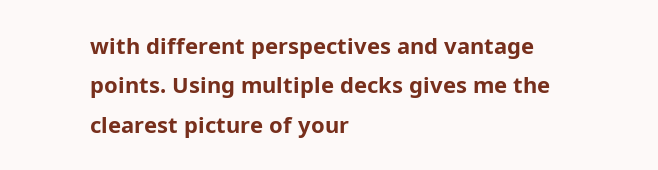with different perspectives and vantage points. Using multiple decks gives me the clearest picture of your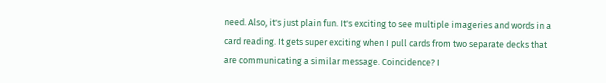need. Also, it's just plain fun. It's exciting to see multiple imageries and words in a card reading. It gets super exciting when I pull cards from two separate decks that are communicating a similar message. Coincidence? I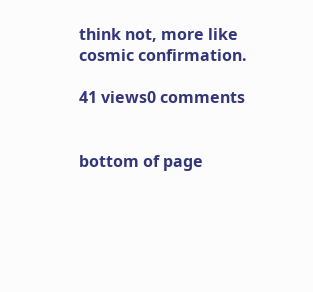think not, more like cosmic confirmation.

41 views0 comments


bottom of page